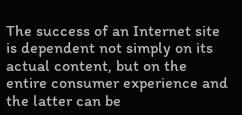The success of an Internet site is dependent not simply on its actual content, but on the entire consumer experience and the latter can be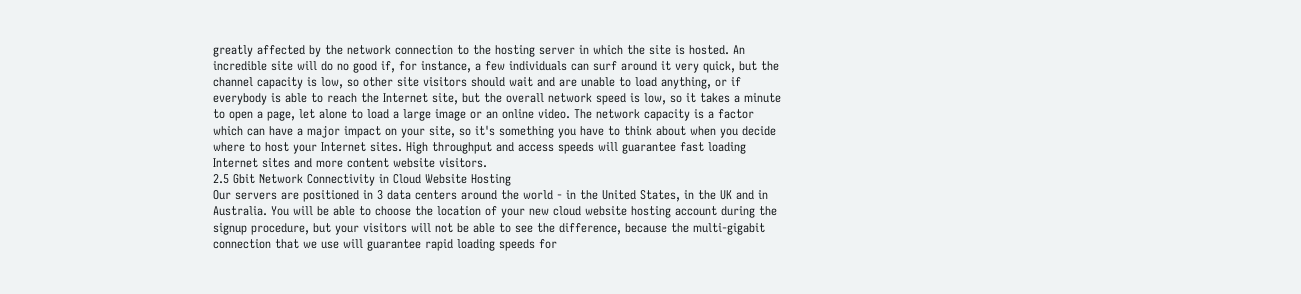greatly affected by the network connection to the hosting server in which the site is hosted. An incredible site will do no good if, for instance, a few individuals can surf around it very quick, but the channel capacity is low, so other site visitors should wait and are unable to load anything, or if everybody is able to reach the Internet site, but the overall network speed is low, so it takes a minute to open a page, let alone to load a large image or an online video. The network capacity is a factor which can have a major impact on your site, so it's something you have to think about when you decide where to host your Internet sites. High throughput and access speeds will guarantee fast loading Internet sites and more content website visitors.
2.5 Gbit Network Connectivity in Cloud Website Hosting
Our servers are positioned in 3 data centers around the world - in the United States, in the UK and in Australia. You will be able to choose the location of your new cloud website hosting account during the signup procedure, but your visitors will not be able to see the difference, because the multi-gigabit connection that we use will guarantee rapid loading speeds for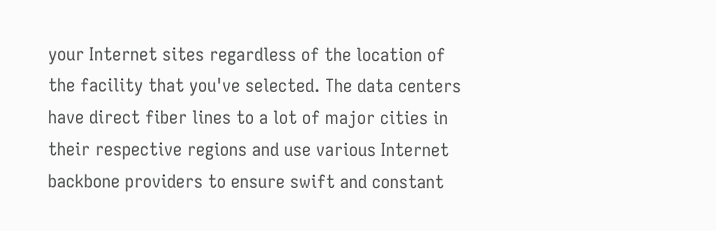your Internet sites regardless of the location of the facility that you've selected. The data centers have direct fiber lines to a lot of major cities in their respective regions and use various Internet backbone providers to ensure swift and constant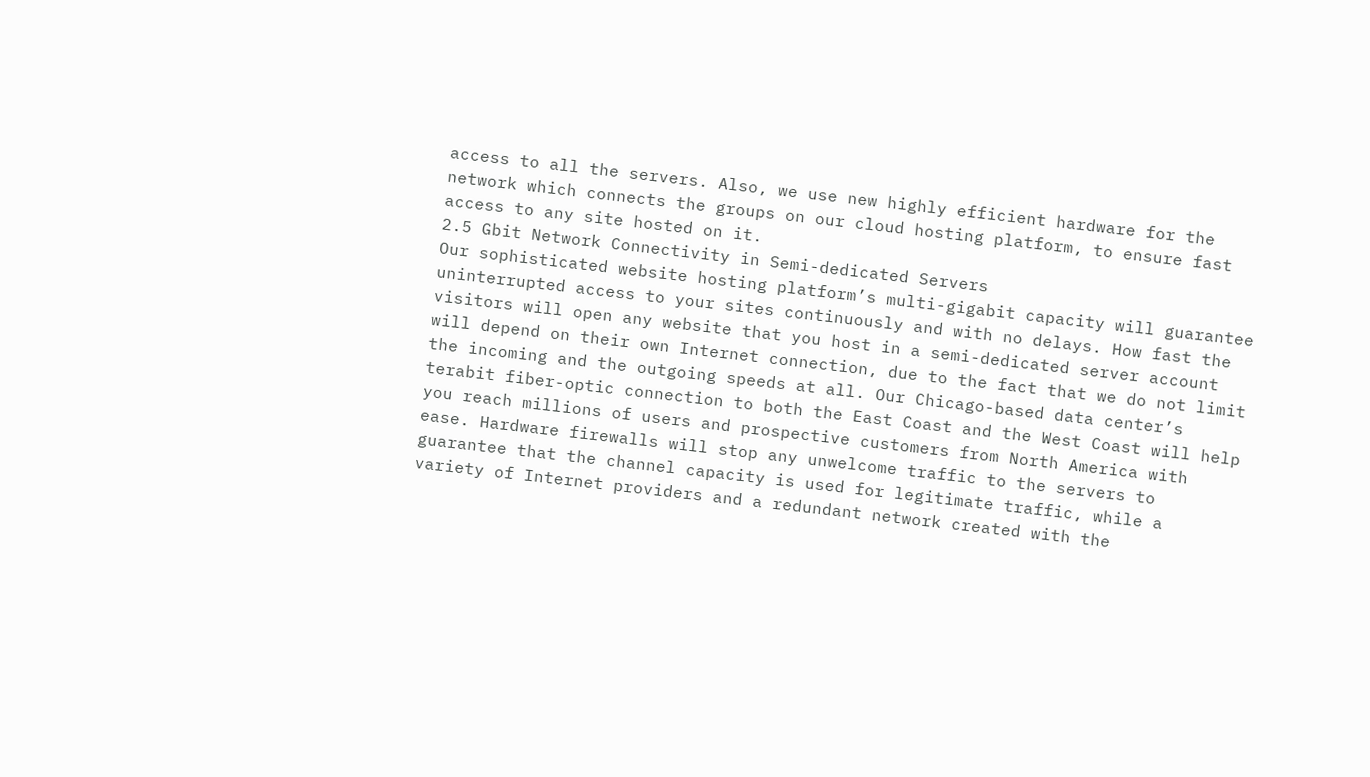access to all the servers. Also, we use new highly efficient hardware for the network which connects the groups on our cloud hosting platform, to ensure fast access to any site hosted on it.
2.5 Gbit Network Connectivity in Semi-dedicated Servers
Our sophisticated website hosting platform’s multi-gigabit capacity will guarantee uninterrupted access to your sites continuously and with no delays. How fast the visitors will open any website that you host in a semi-dedicated server account will depend on their own Internet connection, due to the fact that we do not limit the incoming and the outgoing speeds at all. Our Chicago-based data center’s terabit fiber-optic connection to both the East Coast and the West Coast will help you reach millions of users and prospective customers from North America with ease. Hardware firewalls will stop any unwelcome traffic to the servers to guarantee that the channel capacity is used for legitimate traffic, while a variety of Internet providers and a redundant network created with the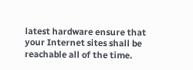latest hardware ensure that your Internet sites shall be reachable all of the time.